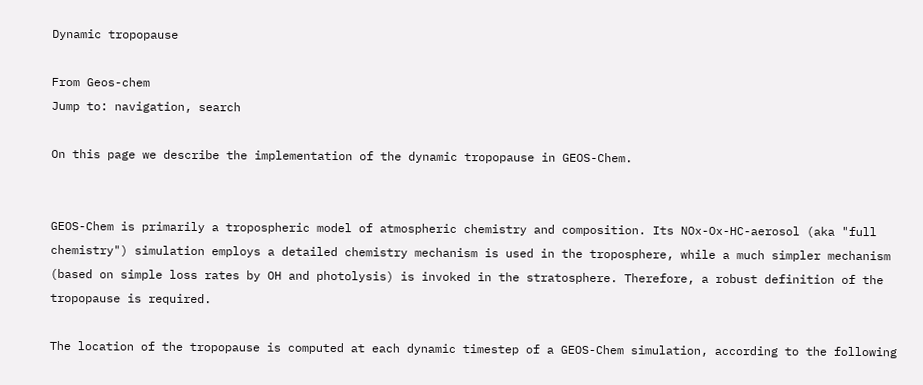Dynamic tropopause

From Geos-chem
Jump to: navigation, search

On this page we describe the implementation of the dynamic tropopause in GEOS-Chem.


GEOS-Chem is primarily a tropospheric model of atmospheric chemistry and composition. Its NOx-Ox-HC-aerosol (aka "full chemistry") simulation employs a detailed chemistry mechanism is used in the troposphere, while a much simpler mechanism (based on simple loss rates by OH and photolysis) is invoked in the stratosphere. Therefore, a robust definition of the tropopause is required.

The location of the tropopause is computed at each dynamic timestep of a GEOS-Chem simulation, according to the following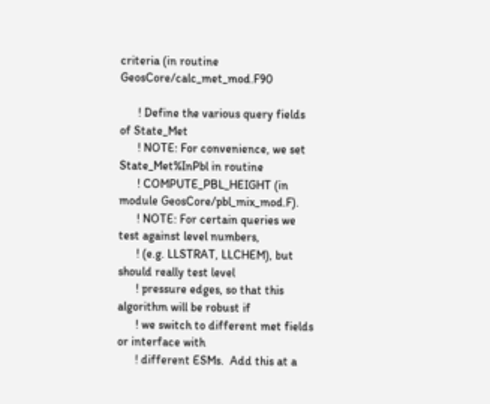criteria (in routine GeosCore/calc_met_mod.F90

      ! Define the various query fields of State_Met
      ! NOTE: For convenience, we set State_Met%InPbl in routine
      ! COMPUTE_PBL_HEIGHT (in module GeosCore/pbl_mix_mod.F).
      ! NOTE: For certain queries we test against level numbers,
      ! (e.g. LLSTRAT, LLCHEM), but should really test level
      ! pressure edges, so that this algorithm will be robust if
      ! we switch to different met fields or interface with
      ! different ESMs.  Add this at a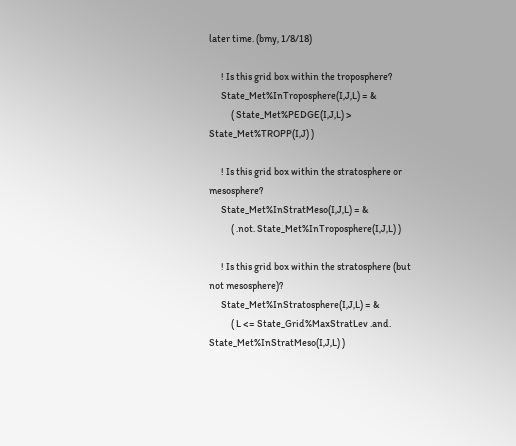later time. (bmy, 1/8/18)

      ! Is this grid box within the troposphere?
      State_Met%InTroposphere(I,J,L) = &
           ( State_Met%PEDGE(I,J,L) > State_Met%TROPP(I,J) )

      ! Is this grid box within the stratosphere or mesosphere?
      State_Met%InStratMeso(I,J,L) = &
           ( .not. State_Met%InTroposphere(I,J,L) )

      ! Is this grid box within the stratosphere (but not mesosphere)?
      State_Met%InStratosphere(I,J,L) = &
           ( L <= State_Grid%MaxStratLev .and. State_Met%InStratMeso(I,J,L) )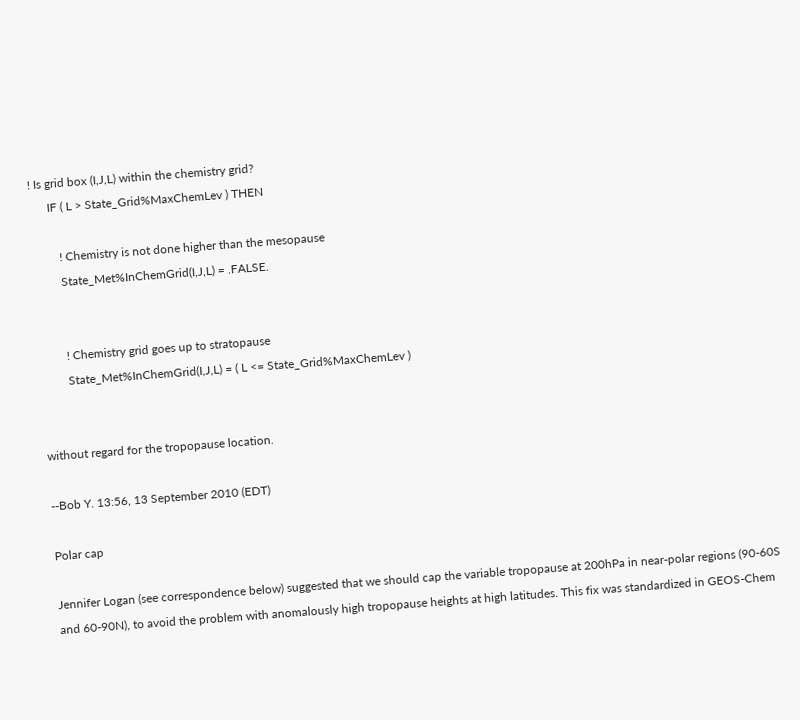! Is grid box (I,J,L) within the chemistry grid?
      IF ( L > State_Grid%MaxChemLev ) THEN

         ! Chemistry is not done higher than the mesopause
         State_Met%InChemGrid(I,J,L) = .FALSE.


         ! Chemistry grid goes up to stratopause
         State_Met%InChemGrid(I,J,L) = ( L <= State_Grid%MaxChemLev )


without regard for the tropopause location.

--Bob Y. 13:56, 13 September 2010 (EDT)

Polar cap

Jennifer Logan (see correspondence below) suggested that we should cap the variable tropopause at 200hPa in near-polar regions (90-60S and 60-90N), to avoid the problem with anomalously high tropopause heights at high latitudes. This fix was standardized in GEOS-Chem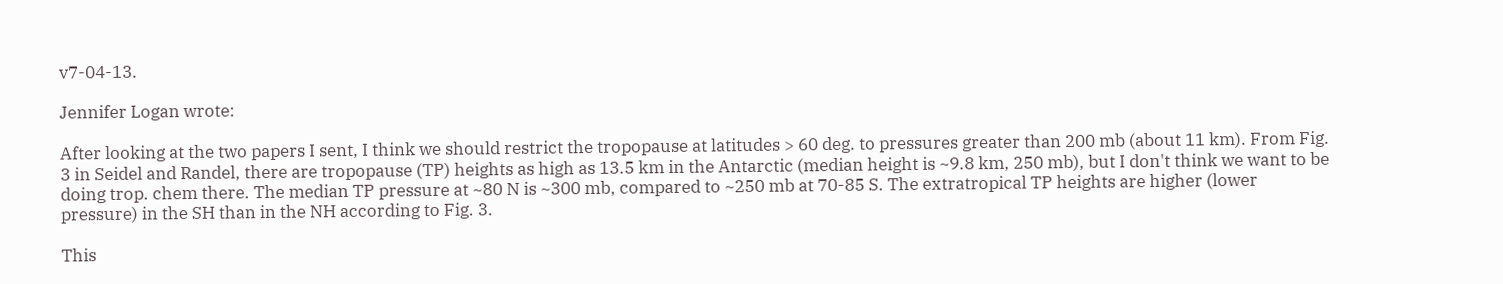v7-04-13.

Jennifer Logan wrote:

After looking at the two papers I sent, I think we should restrict the tropopause at latitudes > 60 deg. to pressures greater than 200 mb (about 11 km). From Fig. 3 in Seidel and Randel, there are tropopause (TP) heights as high as 13.5 km in the Antarctic (median height is ~9.8 km, 250 mb), but I don't think we want to be doing trop. chem there. The median TP pressure at ~80 N is ~300 mb, compared to ~250 mb at 70-85 S. The extratropical TP heights are higher (lower pressure) in the SH than in the NH according to Fig. 3.

This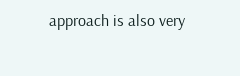approach is also very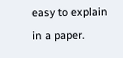easy to explain in a paper.